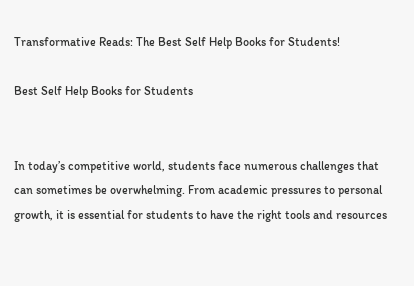Transformative Reads: The Best Self Help Books for Students!

Best Self Help Books for Students


In today’s competitive world, students face numerous challenges that can sometimes be overwhelming. From academic pressures to personal growth, it is essential for students to have the right tools and resources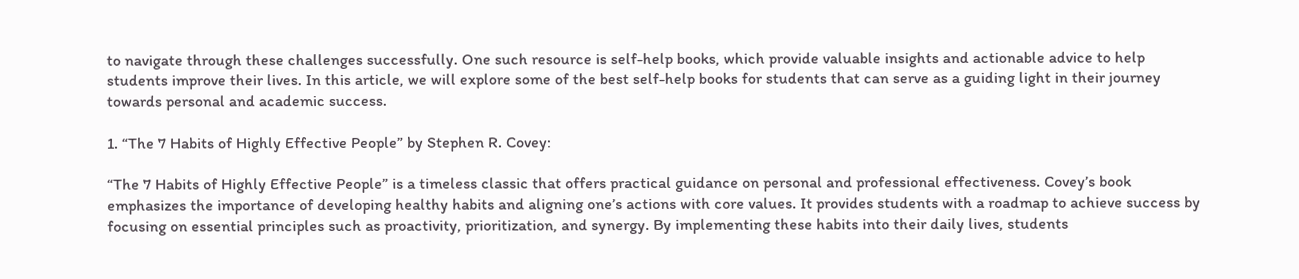to navigate through these challenges successfully. One such resource is self-help books, which provide valuable insights and actionable advice to help students improve their lives. In this article, we will explore some of the best self-help books for students that can serve as a guiding light in their journey towards personal and academic success.

1. “The 7 Habits of Highly Effective People” by Stephen R. Covey:

“The 7 Habits of Highly Effective People” is a timeless classic that offers practical guidance on personal and professional effectiveness. Covey’s book emphasizes the importance of developing healthy habits and aligning one’s actions with core values. It provides students with a roadmap to achieve success by focusing on essential principles such as proactivity, prioritization, and synergy. By implementing these habits into their daily lives, students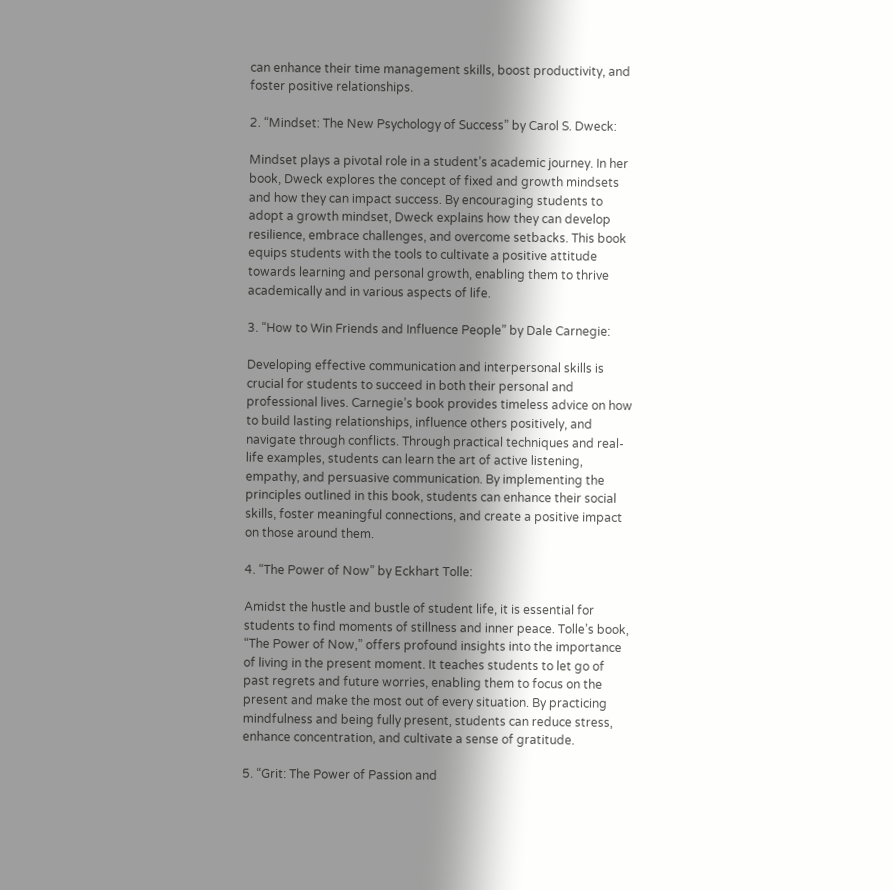can enhance their time management skills, boost productivity, and foster positive relationships.

2. “Mindset: The New Psychology of Success” by Carol S. Dweck:

Mindset plays a pivotal role in a student’s academic journey. In her book, Dweck explores the concept of fixed and growth mindsets and how they can impact success. By encouraging students to adopt a growth mindset, Dweck explains how they can develop resilience, embrace challenges, and overcome setbacks. This book equips students with the tools to cultivate a positive attitude towards learning and personal growth, enabling them to thrive academically and in various aspects of life.

3. “How to Win Friends and Influence People” by Dale Carnegie:

Developing effective communication and interpersonal skills is crucial for students to succeed in both their personal and professional lives. Carnegie’s book provides timeless advice on how to build lasting relationships, influence others positively, and navigate through conflicts. Through practical techniques and real-life examples, students can learn the art of active listening, empathy, and persuasive communication. By implementing the principles outlined in this book, students can enhance their social skills, foster meaningful connections, and create a positive impact on those around them.

4. “The Power of Now” by Eckhart Tolle:

Amidst the hustle and bustle of student life, it is essential for students to find moments of stillness and inner peace. Tolle’s book, “The Power of Now,” offers profound insights into the importance of living in the present moment. It teaches students to let go of past regrets and future worries, enabling them to focus on the present and make the most out of every situation. By practicing mindfulness and being fully present, students can reduce stress, enhance concentration, and cultivate a sense of gratitude.

5. “Grit: The Power of Passion and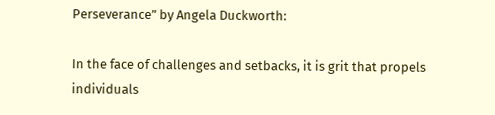Perseverance” by Angela Duckworth:

In the face of challenges and setbacks, it is grit that propels individuals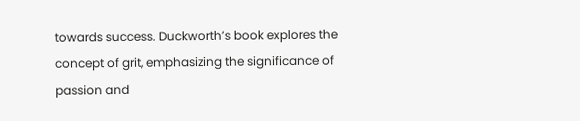towards success. Duckworth’s book explores the concept of grit, emphasizing the significance of passion and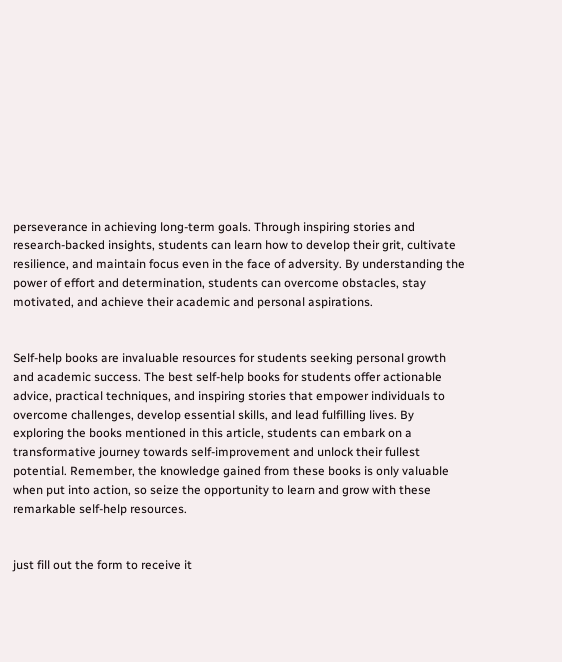perseverance in achieving long-term goals. Through inspiring stories and research-backed insights, students can learn how to develop their grit, cultivate resilience, and maintain focus even in the face of adversity. By understanding the power of effort and determination, students can overcome obstacles, stay motivated, and achieve their academic and personal aspirations.


Self-help books are invaluable resources for students seeking personal growth and academic success. The best self-help books for students offer actionable advice, practical techniques, and inspiring stories that empower individuals to overcome challenges, develop essential skills, and lead fulfilling lives. By exploring the books mentioned in this article, students can embark on a transformative journey towards self-improvement and unlock their fullest potential. Remember, the knowledge gained from these books is only valuable when put into action, so seize the opportunity to learn and grow with these remarkable self-help resources.


just fill out the form to receive it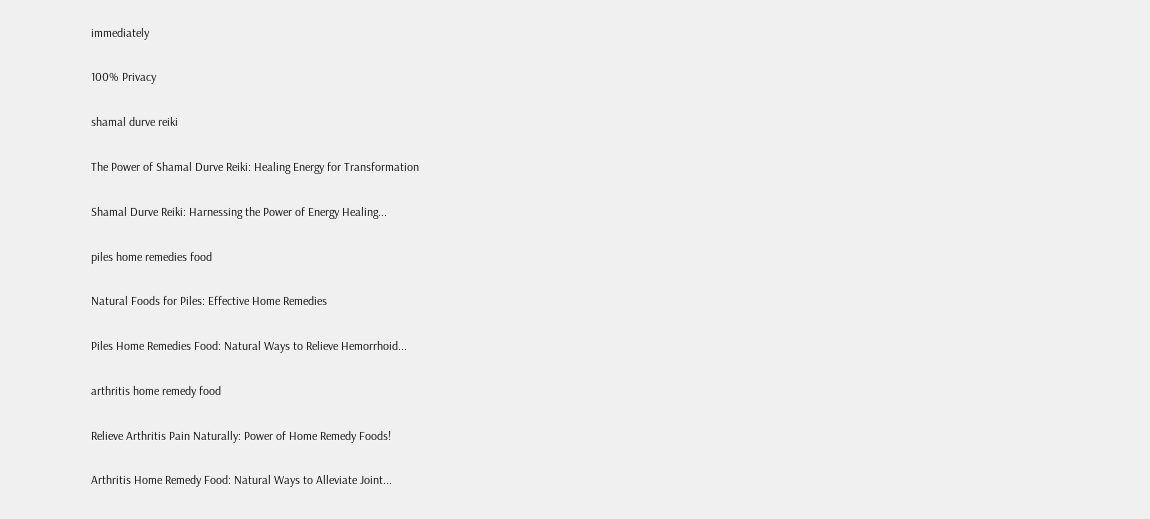immediately

100% Privacy

shamal durve reiki

The Power of Shamal Durve Reiki: Healing Energy for Transformation

Shamal Durve Reiki: Harnessing the Power of Energy Healing...

piles home remedies food

Natural Foods for Piles: Effective Home Remedies

Piles Home Remedies Food: Natural Ways to Relieve Hemorrhoid...

arthritis home remedy food

Relieve Arthritis Pain Naturally: Power of Home Remedy Foods!

Arthritis Home Remedy Food: Natural Ways to Alleviate Joint...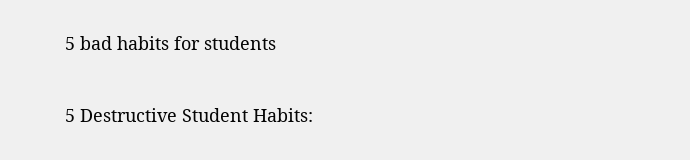5 bad habits for students

5 Destructive Student Habits: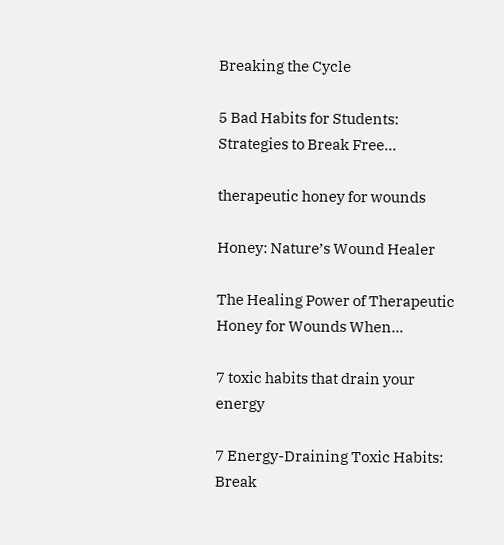Breaking the Cycle

5 Bad Habits for Students: Strategies to Break Free...

therapeutic honey for wounds

Honey: Nature’s Wound Healer

The Healing Power of Therapeutic Honey for Wounds When...

7 toxic habits that drain your energy

7 Energy-Draining Toxic Habits: Break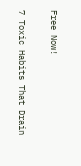Free Now!

7 Toxic Habits That Drain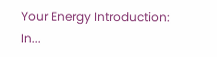Your Energy Introduction: In...